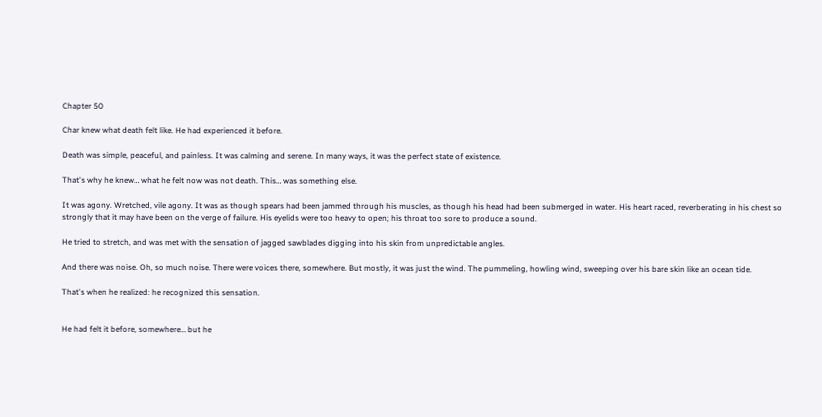Chapter 50

Char knew what death felt like. He had experienced it before.

Death was simple, peaceful, and painless. It was calming and serene. In many ways, it was the perfect state of existence.

That's why he knew… what he felt now was not death. This… was something else.

It was agony. Wretched, vile agony. It was as though spears had been jammed through his muscles, as though his head had been submerged in water. His heart raced, reverberating in his chest so strongly that it may have been on the verge of failure. His eyelids were too heavy to open; his throat too sore to produce a sound.

He tried to stretch, and was met with the sensation of jagged sawblades digging into his skin from unpredictable angles.

And there was noise. Oh, so much noise. There were voices there, somewhere. But mostly, it was just the wind. The pummeling, howling wind, sweeping over his bare skin like an ocean tide.

That's when he realized: he recognized this sensation.


He had felt it before, somewhere… but he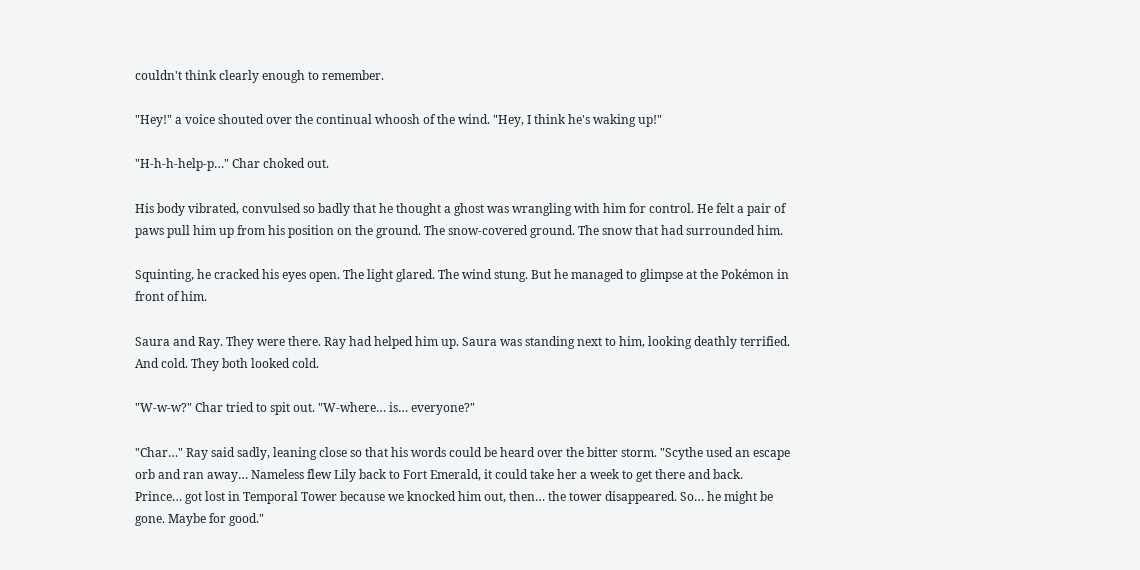couldn't think clearly enough to remember.

"Hey!" a voice shouted over the continual whoosh of the wind. "Hey, I think he's waking up!"

"H-h-h-help-p…" Char choked out.

His body vibrated, convulsed so badly that he thought a ghost was wrangling with him for control. He felt a pair of paws pull him up from his position on the ground. The snow-covered ground. The snow that had surrounded him.

Squinting, he cracked his eyes open. The light glared. The wind stung. But he managed to glimpse at the Pokémon in front of him.

Saura and Ray. They were there. Ray had helped him up. Saura was standing next to him, looking deathly terrified. And cold. They both looked cold.

"W-w-w?" Char tried to spit out. "W-where… is… everyone?"

"Char…" Ray said sadly, leaning close so that his words could be heard over the bitter storm. "Scythe used an escape orb and ran away… Nameless flew Lily back to Fort Emerald, it could take her a week to get there and back. Prince… got lost in Temporal Tower because we knocked him out, then… the tower disappeared. So… he might be gone. Maybe for good."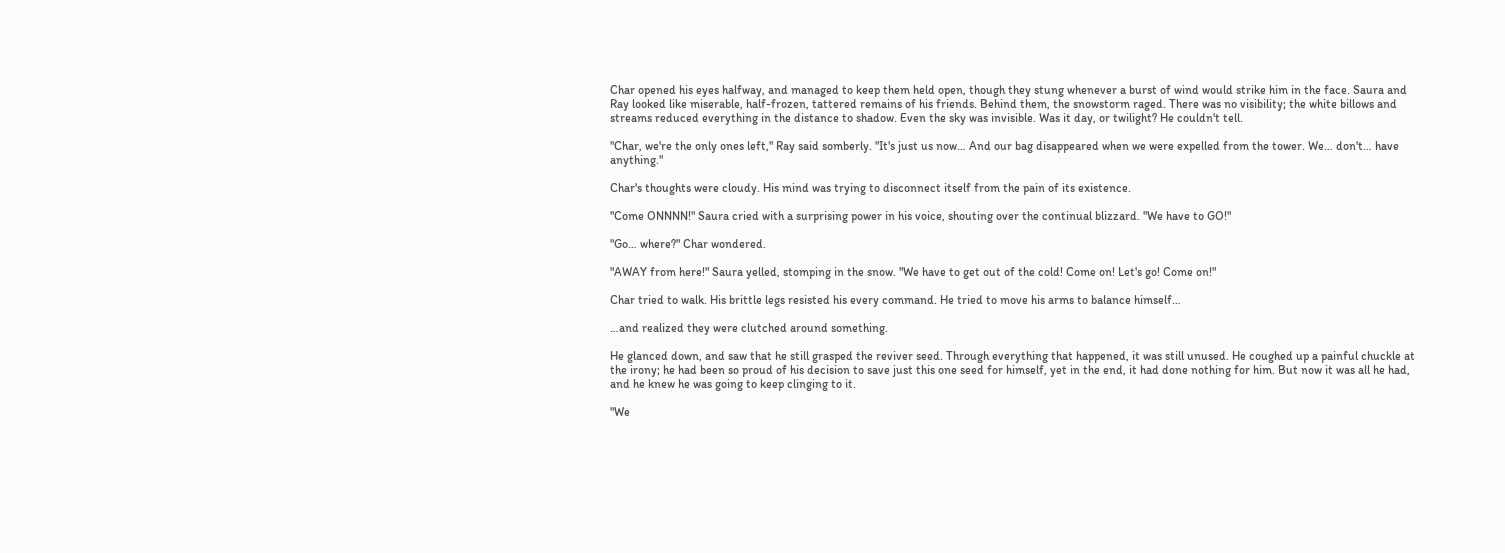Char opened his eyes halfway, and managed to keep them held open, though they stung whenever a burst of wind would strike him in the face. Saura and Ray looked like miserable, half-frozen, tattered remains of his friends. Behind them, the snowstorm raged. There was no visibility; the white billows and streams reduced everything in the distance to shadow. Even the sky was invisible. Was it day, or twilight? He couldn't tell.

"Char, we're the only ones left," Ray said somberly. "It's just us now… And our bag disappeared when we were expelled from the tower. We… don't… have anything."

Char's thoughts were cloudy. His mind was trying to disconnect itself from the pain of its existence.

"Come ONNNN!" Saura cried with a surprising power in his voice, shouting over the continual blizzard. "We have to GO!"

"Go… where?" Char wondered.

"AWAY from here!" Saura yelled, stomping in the snow. "We have to get out of the cold! Come on! Let's go! Come on!"

Char tried to walk. His brittle legs resisted his every command. He tried to move his arms to balance himself…

…and realized they were clutched around something.

He glanced down, and saw that he still grasped the reviver seed. Through everything that happened, it was still unused. He coughed up a painful chuckle at the irony; he had been so proud of his decision to save just this one seed for himself, yet in the end, it had done nothing for him. But now it was all he had, and he knew he was going to keep clinging to it.

"We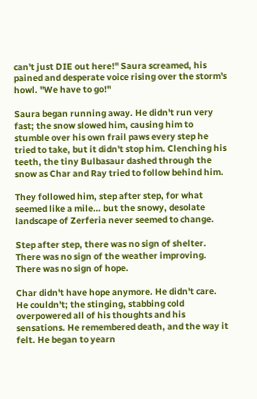can't just DIE out here!" Saura screamed, his pained and desperate voice rising over the storm's howl. "We have to go!"

Saura began running away. He didn't run very fast; the snow slowed him, causing him to stumble over his own frail paws every step he tried to take, but it didn't stop him. Clenching his teeth, the tiny Bulbasaur dashed through the snow as Char and Ray tried to follow behind him.

They followed him, step after step, for what seemed like a mile… but the snowy, desolate landscape of Zerferia never seemed to change.

Step after step, there was no sign of shelter. There was no sign of the weather improving. There was no sign of hope.

Char didn't have hope anymore. He didn't care. He couldn't; the stinging, stabbing cold overpowered all of his thoughts and his sensations. He remembered death, and the way it felt. He began to yearn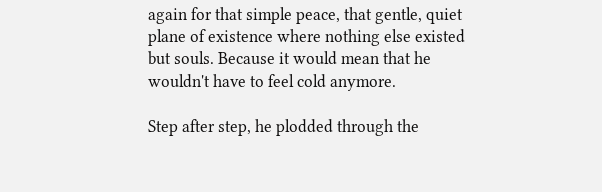again for that simple peace, that gentle, quiet plane of existence where nothing else existed but souls. Because it would mean that he wouldn't have to feel cold anymore.

Step after step, he plodded through the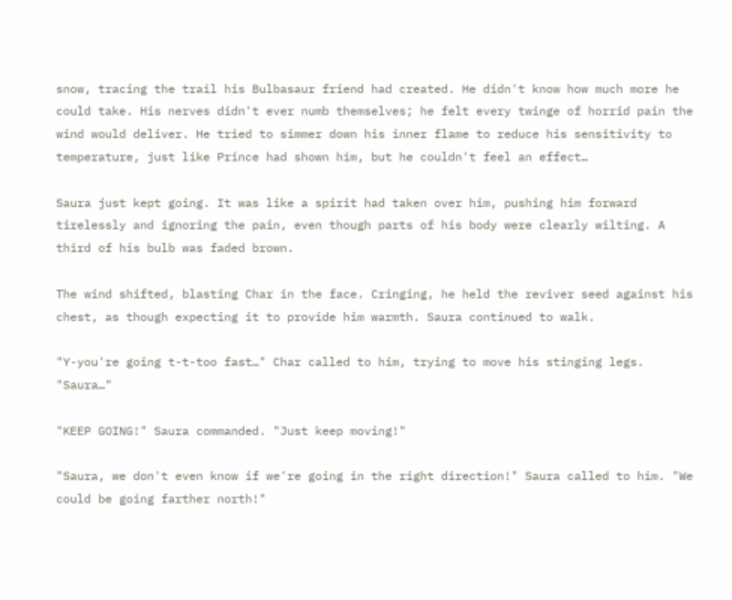snow, tracing the trail his Bulbasaur friend had created. He didn't know how much more he could take. His nerves didn't ever numb themselves; he felt every twinge of horrid pain the wind would deliver. He tried to simmer down his inner flame to reduce his sensitivity to temperature, just like Prince had shown him, but he couldn't feel an effect…

Saura just kept going. It was like a spirit had taken over him, pushing him forward tirelessly and ignoring the pain, even though parts of his body were clearly wilting. A third of his bulb was faded brown.

The wind shifted, blasting Char in the face. Cringing, he held the reviver seed against his chest, as though expecting it to provide him warmth. Saura continued to walk.

"Y-you're going t-t-too fast…" Char called to him, trying to move his stinging legs. "Saura…"

"KEEP GOING!" Saura commanded. "Just keep moving!"

"Saura, we don't even know if we're going in the right direction!" Saura called to him. "We could be going farther north!"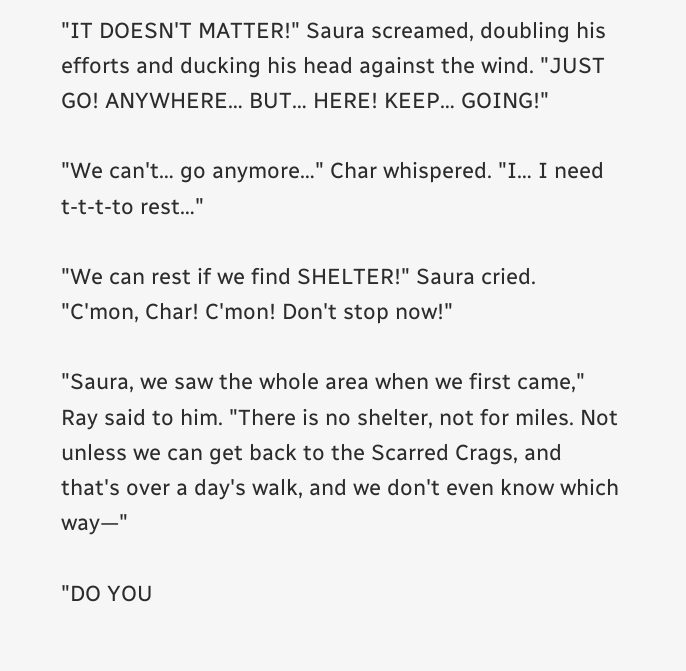"IT DOESN'T MATTER!" Saura screamed, doubling his efforts and ducking his head against the wind. "JUST GO! ANYWHERE… BUT… HERE! KEEP… GOING!"

"We can't… go anymore…" Char whispered. "I… I need t-t-t-to rest…"

"We can rest if we find SHELTER!" Saura cried. "C'mon, Char! C'mon! Don't stop now!"

"Saura, we saw the whole area when we first came," Ray said to him. "There is no shelter, not for miles. Not unless we can get back to the Scarred Crags, and that's over a day's walk, and we don't even know which way—"

"DO YOU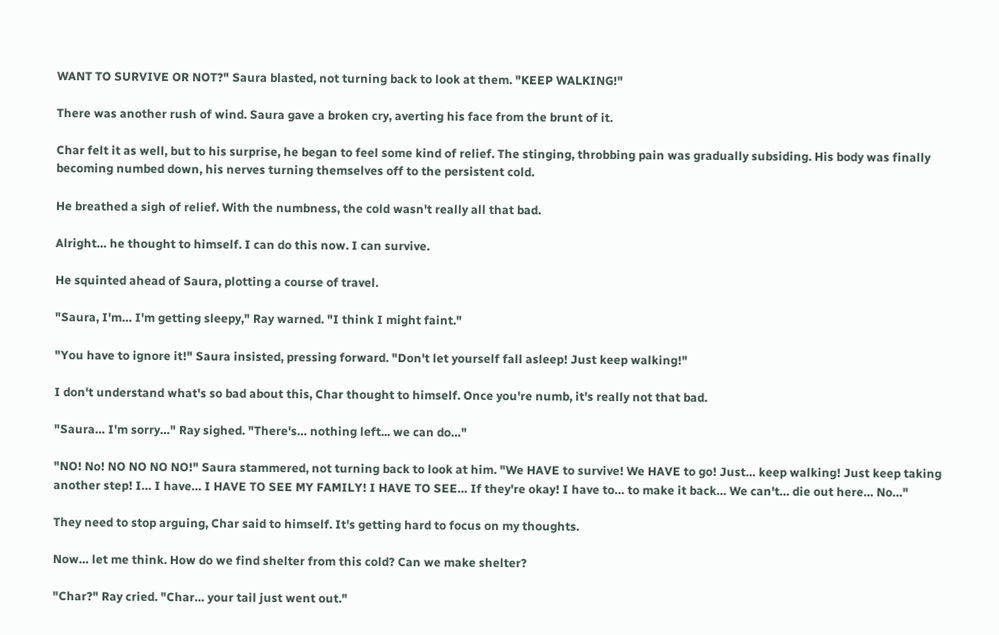WANT TO SURVIVE OR NOT?" Saura blasted, not turning back to look at them. "KEEP WALKING!"

There was another rush of wind. Saura gave a broken cry, averting his face from the brunt of it.

Char felt it as well, but to his surprise, he began to feel some kind of relief. The stinging, throbbing pain was gradually subsiding. His body was finally becoming numbed down, his nerves turning themselves off to the persistent cold.

He breathed a sigh of relief. With the numbness, the cold wasn't really all that bad.

Alright… he thought to himself. I can do this now. I can survive.

He squinted ahead of Saura, plotting a course of travel.

"Saura, I'm… I'm getting sleepy," Ray warned. "I think I might faint."

"You have to ignore it!" Saura insisted, pressing forward. "Don't let yourself fall asleep! Just keep walking!"

I don't understand what's so bad about this, Char thought to himself. Once you're numb, it's really not that bad.

"Saura… I'm sorry…" Ray sighed. "There's… nothing left... we can do…"

"NO! No! NO NO NO NO!" Saura stammered, not turning back to look at him. "We HAVE to survive! We HAVE to go! Just… keep walking! Just keep taking another step! I… I have… I HAVE TO SEE MY FAMILY! I HAVE TO SEE… If they're okay! I have to… to make it back… We can't… die out here… No…"

They need to stop arguing, Char said to himself. It's getting hard to focus on my thoughts.

Now… let me think. How do we find shelter from this cold? Can we make shelter?

"Char?" Ray cried. "Char… your tail just went out."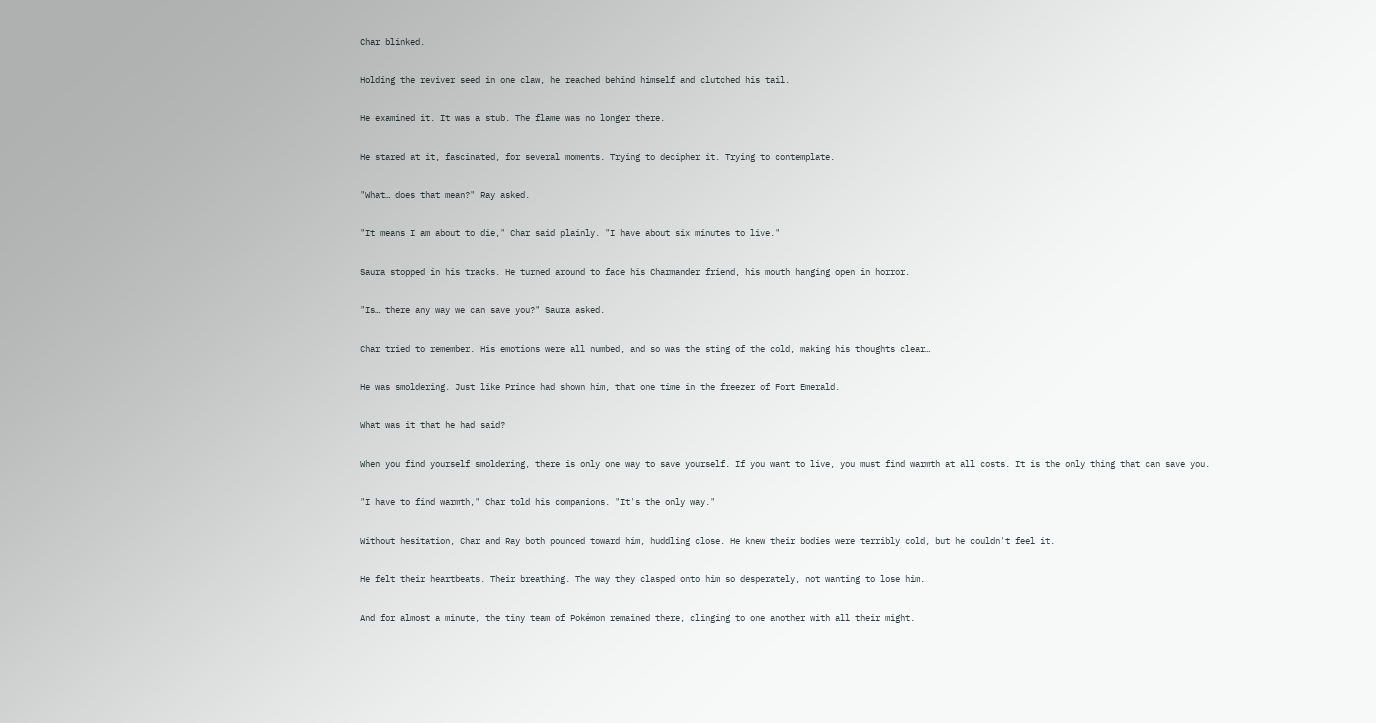Char blinked.

Holding the reviver seed in one claw, he reached behind himself and clutched his tail.

He examined it. It was a stub. The flame was no longer there.

He stared at it, fascinated, for several moments. Trying to decipher it. Trying to contemplate.

"What… does that mean?" Ray asked.

"It means I am about to die," Char said plainly. "I have about six minutes to live."

Saura stopped in his tracks. He turned around to face his Charmander friend, his mouth hanging open in horror.

"Is… there any way we can save you?" Saura asked.

Char tried to remember. His emotions were all numbed, and so was the sting of the cold, making his thoughts clear…

He was smoldering. Just like Prince had shown him, that one time in the freezer of Fort Emerald.

What was it that he had said?

When you find yourself smoldering, there is only one way to save yourself. If you want to live, you must find warmth at all costs. It is the only thing that can save you.

"I have to find warmth," Char told his companions. "It's the only way."

Without hesitation, Char and Ray both pounced toward him, huddling close. He knew their bodies were terribly cold, but he couldn't feel it.

He felt their heartbeats. Their breathing. The way they clasped onto him so desperately, not wanting to lose him.

And for almost a minute, the tiny team of Pokémon remained there, clinging to one another with all their might.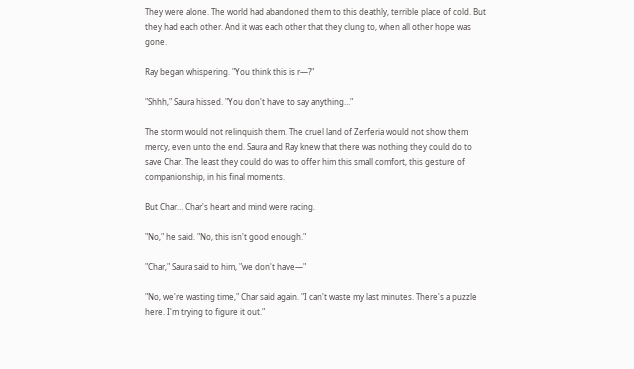They were alone. The world had abandoned them to this deathly, terrible place of cold. But they had each other. And it was each other that they clung to, when all other hope was gone.

Ray began whispering. "You think this is r—?"

"Shhh," Saura hissed. "You don't have to say anything…"

The storm would not relinquish them. The cruel land of Zerferia would not show them mercy, even unto the end. Saura and Ray knew that there was nothing they could do to save Char. The least they could do was to offer him this small comfort, this gesture of companionship, in his final moments.

But Char… Char's heart and mind were racing.

"No," he said. "No, this isn't good enough."

"Char," Saura said to him, "we don't have—"

"No, we're wasting time," Char said again. "I can't waste my last minutes. There's a puzzle here. I'm trying to figure it out."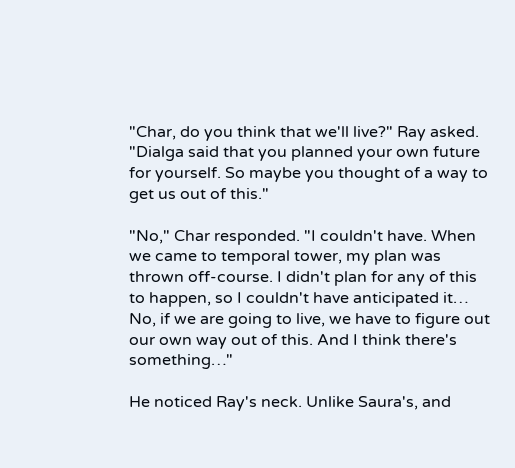"Char, do you think that we'll live?" Ray asked. "Dialga said that you planned your own future for yourself. So maybe you thought of a way to get us out of this."

"No," Char responded. "I couldn't have. When we came to temporal tower, my plan was thrown off-course. I didn't plan for any of this to happen, so I couldn't have anticipated it… No, if we are going to live, we have to figure out our own way out of this. And I think there's something…"

He noticed Ray's neck. Unlike Saura's, and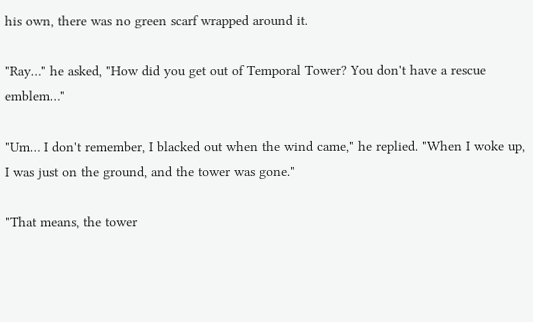his own, there was no green scarf wrapped around it.

"Ray…" he asked, "How did you get out of Temporal Tower? You don't have a rescue emblem…"

"Um… I don't remember, I blacked out when the wind came," he replied. "When I woke up, I was just on the ground, and the tower was gone."

"That means, the tower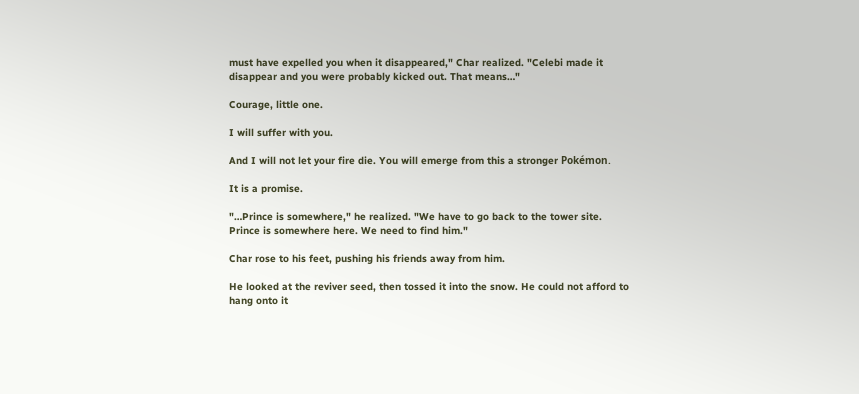must have expelled you when it disappeared," Char realized. "Celebi made it disappear and you were probably kicked out. That means…"

Courage, little one.

I will suffer with you.

And I will not let your fire die. You will emerge from this a stronger Pokémon.

It is a promise.

"…Prince is somewhere," he realized. "We have to go back to the tower site. Prince is somewhere here. We need to find him."

Char rose to his feet, pushing his friends away from him.

He looked at the reviver seed, then tossed it into the snow. He could not afford to hang onto it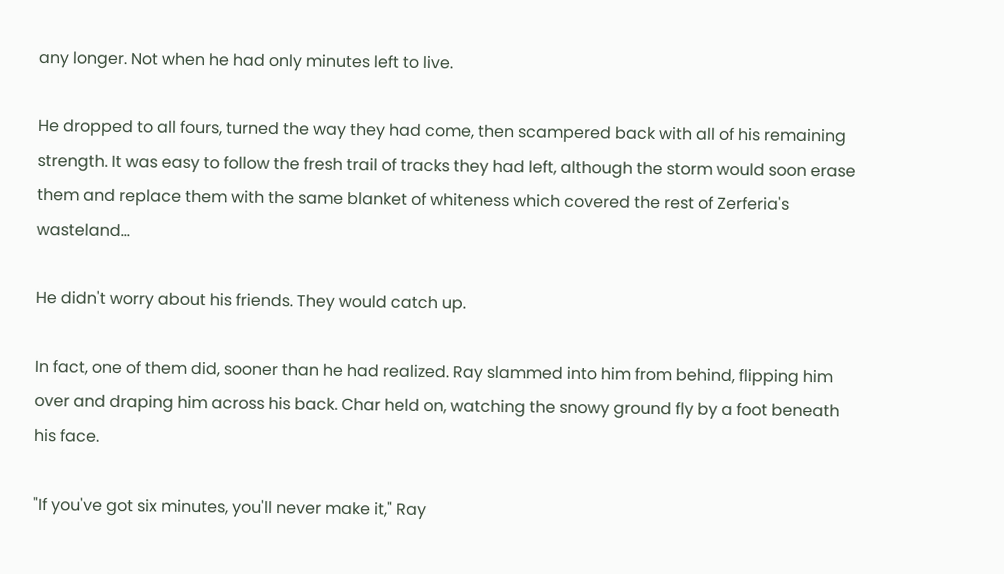any longer. Not when he had only minutes left to live.

He dropped to all fours, turned the way they had come, then scampered back with all of his remaining strength. It was easy to follow the fresh trail of tracks they had left, although the storm would soon erase them and replace them with the same blanket of whiteness which covered the rest of Zerferia's wasteland…

He didn't worry about his friends. They would catch up.

In fact, one of them did, sooner than he had realized. Ray slammed into him from behind, flipping him over and draping him across his back. Char held on, watching the snowy ground fly by a foot beneath his face.

"If you've got six minutes, you'll never make it," Ray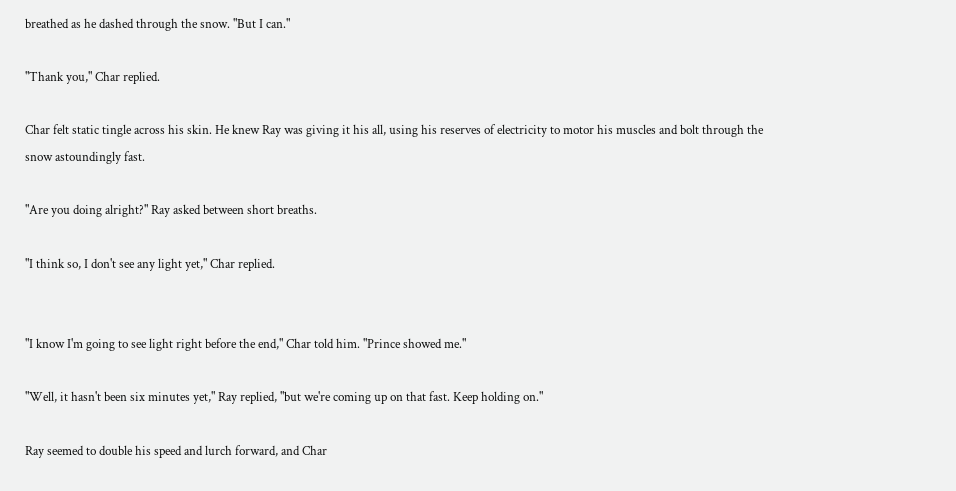breathed as he dashed through the snow. "But I can."

"Thank you," Char replied.

Char felt static tingle across his skin. He knew Ray was giving it his all, using his reserves of electricity to motor his muscles and bolt through the snow astoundingly fast.

"Are you doing alright?" Ray asked between short breaths.

"I think so, I don't see any light yet," Char replied.


"I know I'm going to see light right before the end," Char told him. "Prince showed me."

"Well, it hasn't been six minutes yet," Ray replied, "but we're coming up on that fast. Keep holding on."

Ray seemed to double his speed and lurch forward, and Char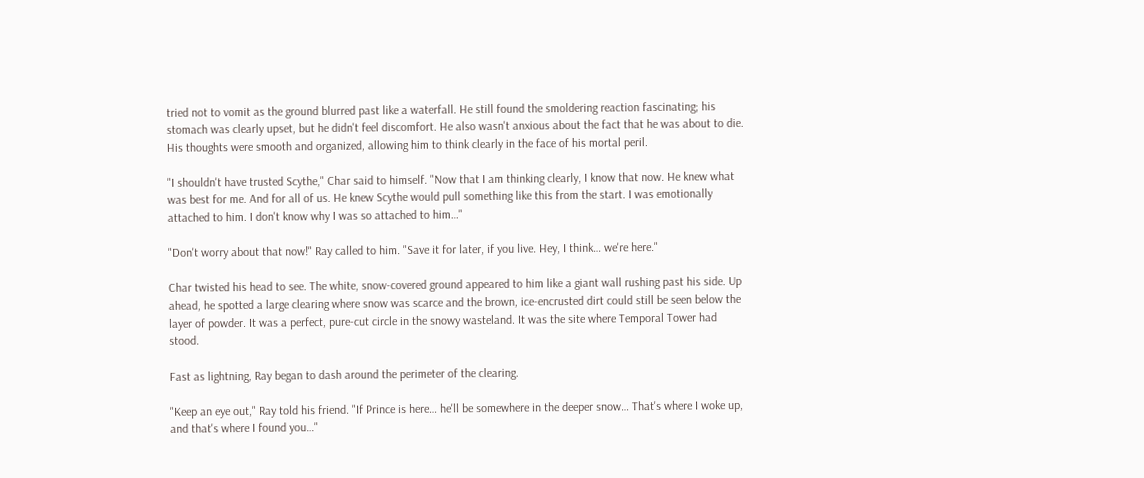tried not to vomit as the ground blurred past like a waterfall. He still found the smoldering reaction fascinating; his stomach was clearly upset, but he didn't feel discomfort. He also wasn't anxious about the fact that he was about to die. His thoughts were smooth and organized, allowing him to think clearly in the face of his mortal peril.

"I shouldn't have trusted Scythe," Char said to himself. "Now that I am thinking clearly, I know that now. He knew what was best for me. And for all of us. He knew Scythe would pull something like this from the start. I was emotionally attached to him. I don't know why I was so attached to him…"

"Don't worry about that now!" Ray called to him. "Save it for later, if you live. Hey, I think… we're here."

Char twisted his head to see. The white, snow-covered ground appeared to him like a giant wall rushing past his side. Up ahead, he spotted a large clearing where snow was scarce and the brown, ice-encrusted dirt could still be seen below the layer of powder. It was a perfect, pure-cut circle in the snowy wasteland. It was the site where Temporal Tower had stood.

Fast as lightning, Ray began to dash around the perimeter of the clearing.

"Keep an eye out," Ray told his friend. "If Prince is here… he'll be somewhere in the deeper snow… That's where I woke up, and that's where I found you…"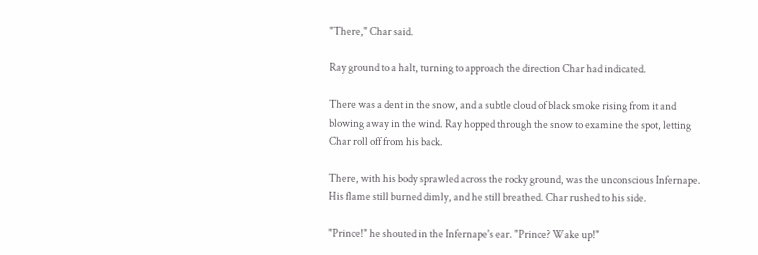"There," Char said.

Ray ground to a halt, turning to approach the direction Char had indicated.

There was a dent in the snow, and a subtle cloud of black smoke rising from it and blowing away in the wind. Ray hopped through the snow to examine the spot, letting Char roll off from his back.

There, with his body sprawled across the rocky ground, was the unconscious Infernape. His flame still burned dimly, and he still breathed. Char rushed to his side.

"Prince!" he shouted in the Infernape's ear. "Prince? Wake up!"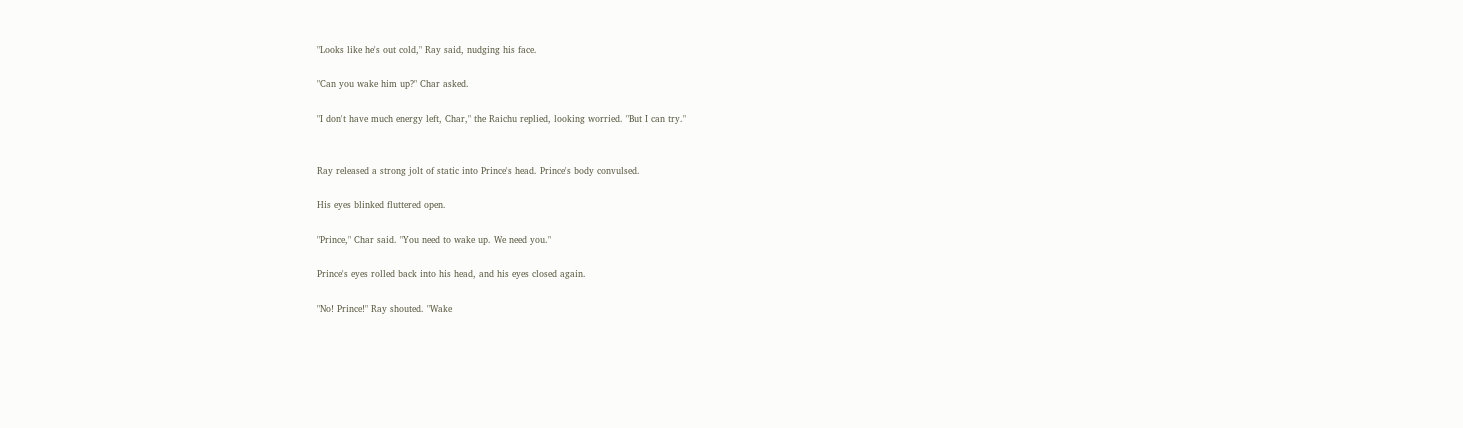"Looks like he's out cold," Ray said, nudging his face.

"Can you wake him up?" Char asked.

"I don't have much energy left, Char," the Raichu replied, looking worried. "But I can try."


Ray released a strong jolt of static into Prince's head. Prince's body convulsed.

His eyes blinked fluttered open.

"Prince," Char said. "You need to wake up. We need you."

Prince's eyes rolled back into his head, and his eyes closed again.

"No! Prince!" Ray shouted. "Wake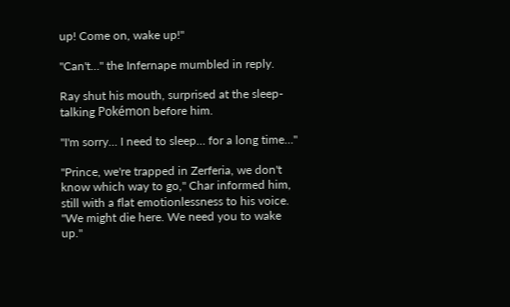up! Come on, wake up!"

"Can't…" the Infernape mumbled in reply.

Ray shut his mouth, surprised at the sleep-talking Pokémon before him.

"I'm sorry… I need to sleep… for a long time…"

"Prince, we're trapped in Zerferia, we don't know which way to go," Char informed him, still with a flat emotionlessness to his voice. "We might die here. We need you to wake up."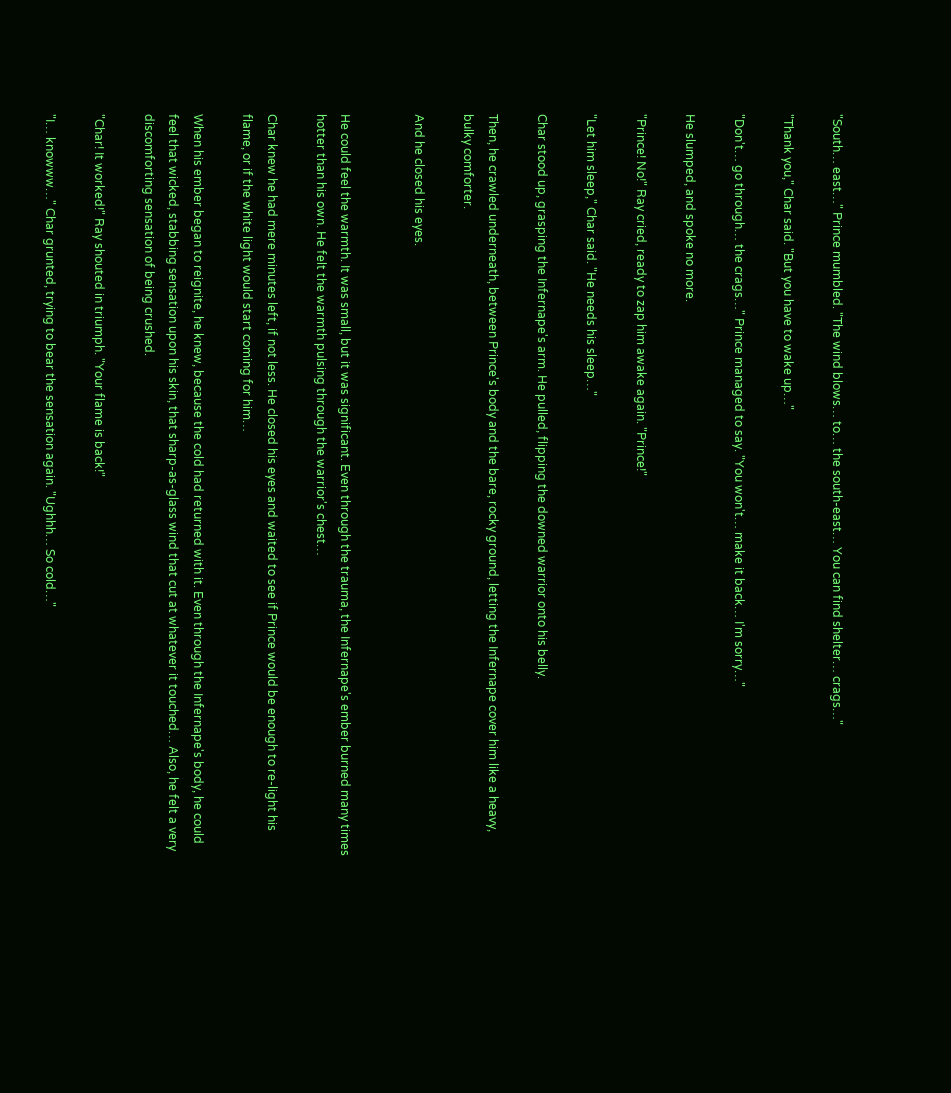"South… east…" Prince mumbled. "The wind blows… to… the south-east… You can find shelter… crags…"

"Thank you," Char said. "But you have to wake up…"

"Don't… go through… the crags…" Prince managed to say. "You won't… make it back… I'm sorry…"

He slumped, and spoke no more.

"Prince! No!" Ray cried, ready to zap him awake again. "Prince!"

"Let him sleep," Char said. "He needs his sleep…"

Char stood up, grasping the Infernape's arm. He pulled, flipping the downed warrior onto his belly.

Then, he crawled underneath, between Prince's body and the bare, rocky ground, letting the Infernape cover him like a heavy, bulky comforter.

And he closed his eyes.


He could feel the warmth. It was small, but it was significant. Even through the trauma, the Infernape's ember burned many times hotter than his own. He felt the warmth pulsing through the warrior's chest…

Char knew he had mere minutes left, if not less. He closed his eyes and waited to see if Prince would be enough to re-light his flame, or if the white light would start coming for him…

When his ember began to reignite, he knew, because the cold had returned with it. Even through the Infernape's body, he could feel that wicked, stabbing sensation upon his skin, that sharp-as-glass wind that cut at whatever it touched… Also, he felt a very discomforting sensation of being crushed.

"Char! It worked!" Ray shouted in triumph. "Your flame is back!"

"I… knowww…" Char grunted, trying to bear the sensation again. "Ughhh… So cold…"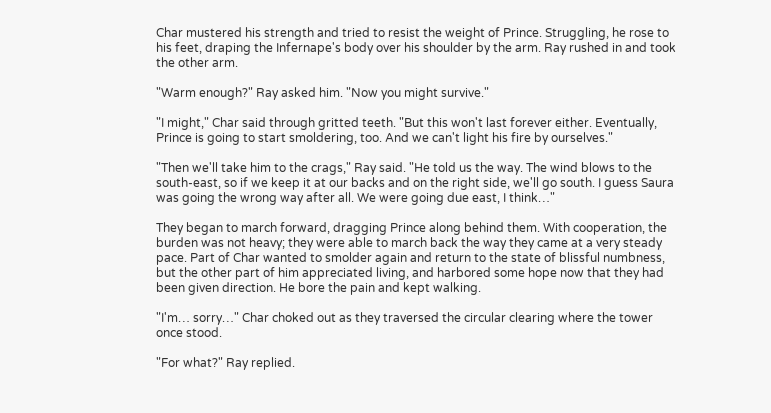Char mustered his strength and tried to resist the weight of Prince. Struggling, he rose to his feet, draping the Infernape's body over his shoulder by the arm. Ray rushed in and took the other arm.

"Warm enough?" Ray asked him. "Now you might survive."

"I might," Char said through gritted teeth. "But this won't last forever either. Eventually, Prince is going to start smoldering, too. And we can't light his fire by ourselves."

"Then we'll take him to the crags," Ray said. "He told us the way. The wind blows to the south-east, so if we keep it at our backs and on the right side, we'll go south. I guess Saura was going the wrong way after all. We were going due east, I think…"

They began to march forward, dragging Prince along behind them. With cooperation, the burden was not heavy; they were able to march back the way they came at a very steady pace. Part of Char wanted to smolder again and return to the state of blissful numbness, but the other part of him appreciated living, and harbored some hope now that they had been given direction. He bore the pain and kept walking.

"I'm… sorry…" Char choked out as they traversed the circular clearing where the tower once stood.

"For what?" Ray replied.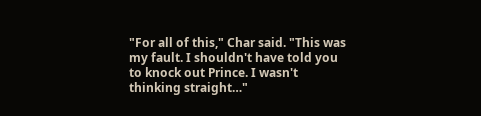"For all of this," Char said. "This was my fault. I shouldn't have told you to knock out Prince. I wasn't thinking straight…"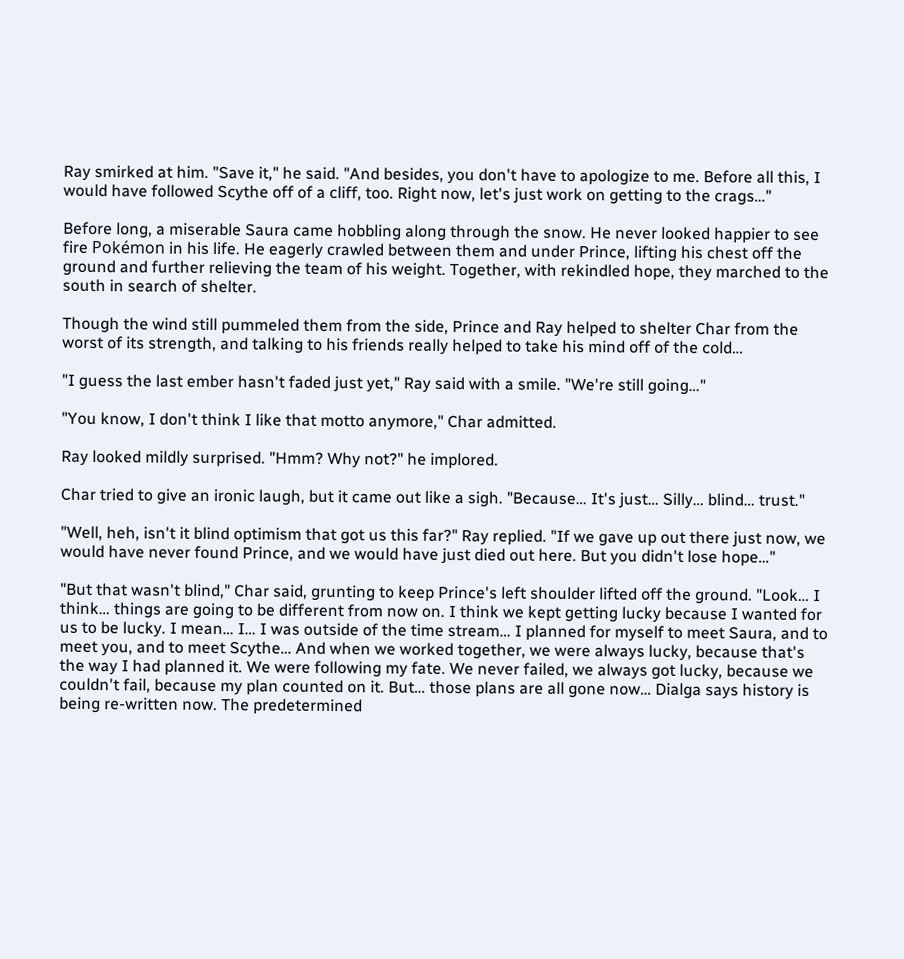Ray smirked at him. "Save it," he said. "And besides, you don't have to apologize to me. Before all this, I would have followed Scythe off of a cliff, too. Right now, let's just work on getting to the crags…"

Before long, a miserable Saura came hobbling along through the snow. He never looked happier to see fire Pokémon in his life. He eagerly crawled between them and under Prince, lifting his chest off the ground and further relieving the team of his weight. Together, with rekindled hope, they marched to the south in search of shelter.

Though the wind still pummeled them from the side, Prince and Ray helped to shelter Char from the worst of its strength, and talking to his friends really helped to take his mind off of the cold…

"I guess the last ember hasn't faded just yet," Ray said with a smile. "We're still going…"

"You know, I don't think I like that motto anymore," Char admitted.

Ray looked mildly surprised. "Hmm? Why not?" he implored.

Char tried to give an ironic laugh, but it came out like a sigh. "Because… It's just… Silly… blind… trust."

"Well, heh, isn't it blind optimism that got us this far?" Ray replied. "If we gave up out there just now, we would have never found Prince, and we would have just died out here. But you didn't lose hope…"

"But that wasn't blind," Char said, grunting to keep Prince's left shoulder lifted off the ground. "Look… I think… things are going to be different from now on. I think we kept getting lucky because I wanted for us to be lucky. I mean… I… I was outside of the time stream… I planned for myself to meet Saura, and to meet you, and to meet Scythe… And when we worked together, we were always lucky, because that's the way I had planned it. We were following my fate. We never failed, we always got lucky, because we couldn't fail, because my plan counted on it. But… those plans are all gone now… Dialga says history is being re-written now. The predetermined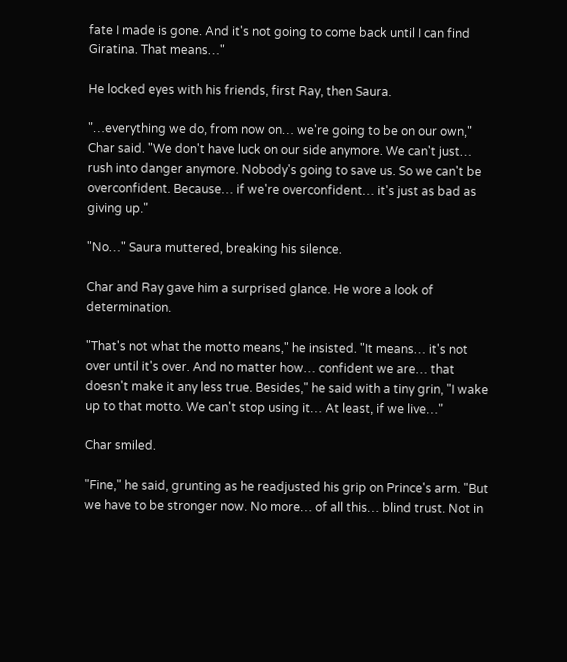fate I made is gone. And it's not going to come back until I can find Giratina. That means…"

He locked eyes with his friends, first Ray, then Saura.

"…everything we do, from now on… we're going to be on our own," Char said. "We don't have luck on our side anymore. We can't just… rush into danger anymore. Nobody's going to save us. So we can't be overconfident. Because… if we're overconfident… it's just as bad as giving up."

"No…" Saura muttered, breaking his silence.

Char and Ray gave him a surprised glance. He wore a look of determination.

"That's not what the motto means," he insisted. "It means… it's not over until it's over. And no matter how… confident we are… that doesn't make it any less true. Besides," he said with a tiny grin, "I wake up to that motto. We can't stop using it… At least, if we live…"

Char smiled.

"Fine," he said, grunting as he readjusted his grip on Prince's arm. "But we have to be stronger now. No more… of all this… blind trust. Not in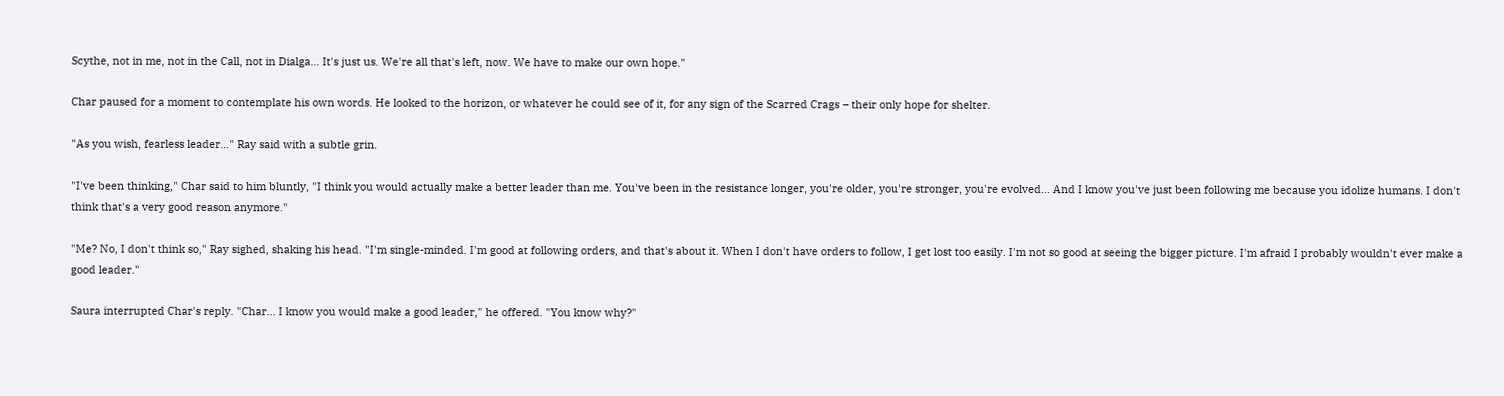Scythe, not in me, not in the Call, not in Dialga… It's just us. We're all that's left, now. We have to make our own hope."

Char paused for a moment to contemplate his own words. He looked to the horizon, or whatever he could see of it, for any sign of the Scarred Crags – their only hope for shelter.

"As you wish, fearless leader…" Ray said with a subtle grin.

"I've been thinking," Char said to him bluntly, "I think you would actually make a better leader than me. You've been in the resistance longer, you're older, you're stronger, you're evolved… And I know you've just been following me because you idolize humans. I don't think that's a very good reason anymore."

"Me? No, I don't think so," Ray sighed, shaking his head. "I'm single-minded. I'm good at following orders, and that's about it. When I don't have orders to follow, I get lost too easily. I'm not so good at seeing the bigger picture. I'm afraid I probably wouldn't ever make a good leader."

Saura interrupted Char's reply. "Char… I know you would make a good leader," he offered. "You know why?"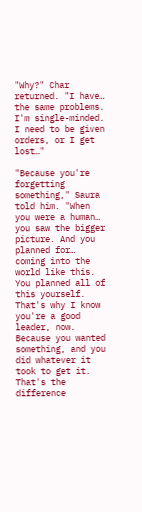"Why?" Char returned. "I have… the same problems. I'm single-minded. I need to be given orders, or I get lost…"

"Because you're forgetting something," Saura told him. "When you were a human… you saw the bigger picture. And you planned for… coming into the world like this. You planned all of this yourself. That's why I know you're a good leader, now. Because you wanted something, and you did whatever it took to get it. That's the difference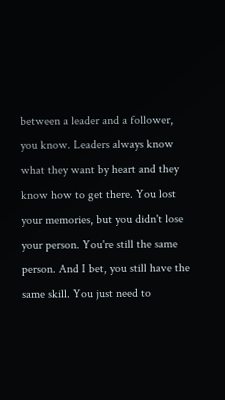between a leader and a follower, you know. Leaders always know what they want by heart and they know how to get there. You lost your memories, but you didn't lose your person. You're still the same person. And I bet, you still have the same skill. You just need to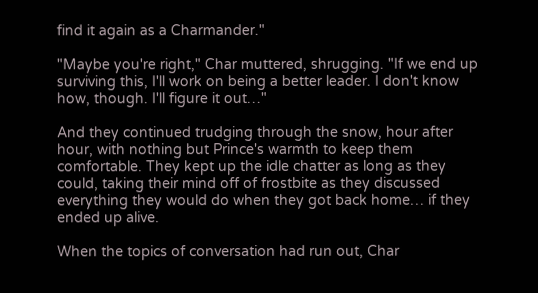find it again as a Charmander."

"Maybe you're right," Char muttered, shrugging. "If we end up surviving this, I'll work on being a better leader. I don't know how, though. I'll figure it out…"

And they continued trudging through the snow, hour after hour, with nothing but Prince's warmth to keep them comfortable. They kept up the idle chatter as long as they could, taking their mind off of frostbite as they discussed everything they would do when they got back home… if they ended up alive.

When the topics of conversation had run out, Char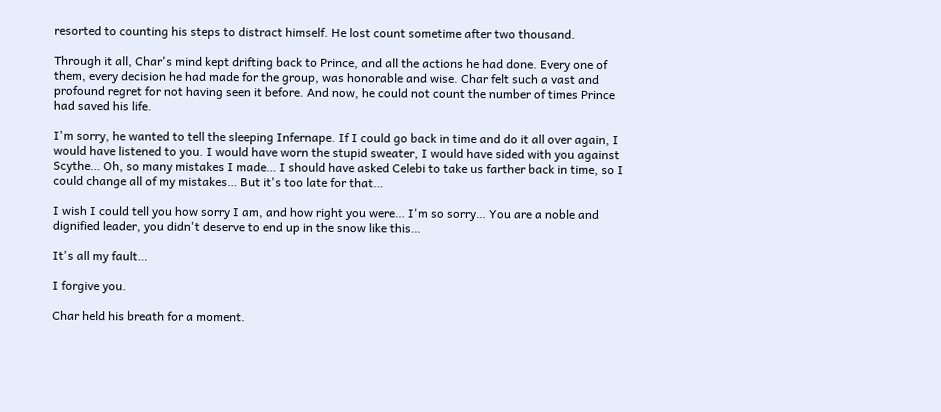resorted to counting his steps to distract himself. He lost count sometime after two thousand.

Through it all, Char's mind kept drifting back to Prince, and all the actions he had done. Every one of them, every decision he had made for the group, was honorable and wise. Char felt such a vast and profound regret for not having seen it before. And now, he could not count the number of times Prince had saved his life.

I'm sorry, he wanted to tell the sleeping Infernape. If I could go back in time and do it all over again, I would have listened to you. I would have worn the stupid sweater, I would have sided with you against Scythe… Oh, so many mistakes I made… I should have asked Celebi to take us farther back in time, so I could change all of my mistakes… But it's too late for that…

I wish I could tell you how sorry I am, and how right you were… I'm so sorry… You are a noble and dignified leader, you didn't deserve to end up in the snow like this…

It's all my fault…

I forgive you.

Char held his breath for a moment.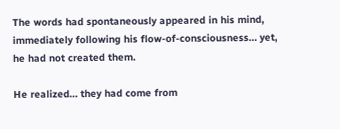The words had spontaneously appeared in his mind, immediately following his flow-of-consciousness… yet, he had not created them.

He realized… they had come from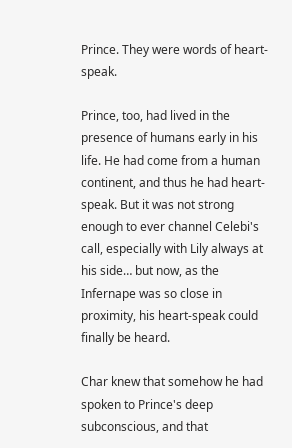Prince. They were words of heart-speak.

Prince, too, had lived in the presence of humans early in his life. He had come from a human continent, and thus he had heart-speak. But it was not strong enough to ever channel Celebi's call, especially with Lily always at his side… but now, as the Infernape was so close in proximity, his heart-speak could finally be heard.

Char knew that somehow he had spoken to Prince's deep subconscious, and that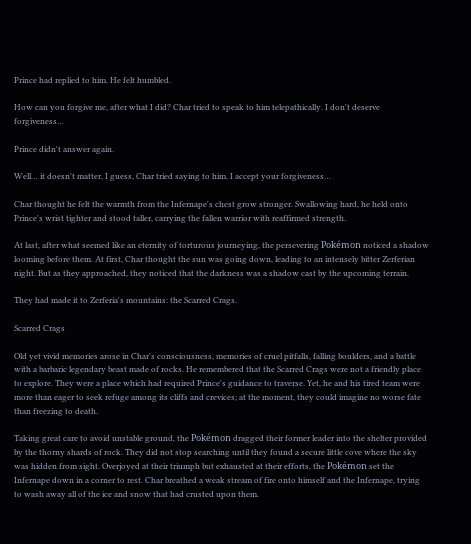Prince had replied to him. He felt humbled.

How can you forgive me, after what I did? Char tried to speak to him telepathically. I don't deserve forgiveness…

Prince didn't answer again.

Well… it doesn't matter, I guess, Char tried saying to him. I accept your forgiveness…

Char thought he felt the warmth from the Infernape's chest grow stronger. Swallowing hard, he held onto Prince's wrist tighter and stood taller, carrying the fallen warrior with reaffirmed strength.

At last, after what seemed like an eternity of torturous journeying, the persevering Pokémon noticed a shadow looming before them. At first, Char thought the sun was going down, leading to an intensely bitter Zerferian night. But as they approached, they noticed that the darkness was a shadow cast by the upcoming terrain.

They had made it to Zerferia's mountains: the Scarred Crags.

Scarred Crags

Old yet vivid memories arose in Char's consciousness, memories of cruel pitfalls, falling boulders, and a battle with a barbaric legendary beast made of rocks. He remembered that the Scarred Crags were not a friendly place to explore. They were a place which had required Prince's guidance to traverse. Yet, he and his tired team were more than eager to seek refuge among its cliffs and crevices; at the moment, they could imagine no worse fate than freezing to death.

Taking great care to avoid unstable ground, the Pokémon dragged their former leader into the shelter provided by the thorny shards of rock. They did not stop searching until they found a secure little cove where the sky was hidden from sight. Overjoyed at their triumph but exhausted at their efforts, the Pokémon set the Infernape down in a corner to rest. Char breathed a weak stream of fire onto himself and the Infernape, trying to wash away all of the ice and snow that had crusted upon them.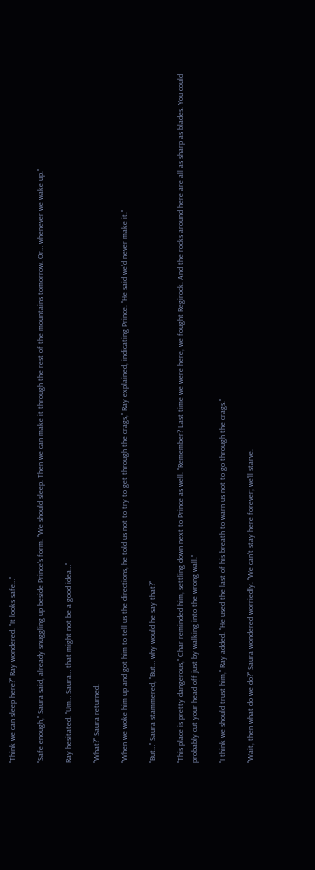"Think we can sleep here?" Ray wondered. "It looks safe…"

"Safe enough," Saura said, already snuggling up beside Prince's form. "We should sleep. Then we can make it through the rest of the mountains tomorrow. Or… whenever we wake up."

Ray hesitated. "Um… Saura… that might not be a good idea…"

"What?" Saura returned.

"When we woke him up and got him to tell us the directions, he told us not to try to get through the crags," Ray explained, indicating Prince. "He said we'd never make it."

"But…" Saura stammered, "But… why would he say that?"

"This place is pretty dangerous," Char reminded him, settling down next to Prince as well. "Remember? Last time we were here, we fought Regirock. And the rocks around here are all as sharp as blades. You could probably cut your head off just by walking into the wrong wall."

"I think we should trust him," Ray added. "He used the last of his breath to warn us not to go through the crags."

"Wait, then what do we do?" Saura wondered worriedly. "We can't stay here forever; we'll starve.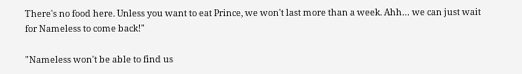There's no food here. Unless you want to eat Prince, we won't last more than a week. Ahh… we can just wait for Nameless to come back!"

"Nameless won't be able to find us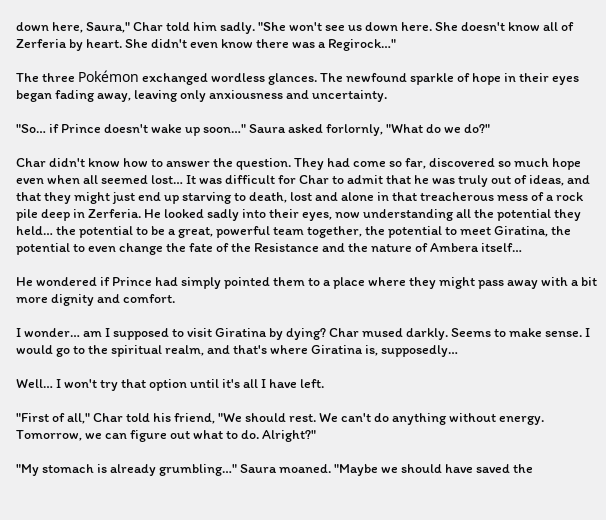down here, Saura," Char told him sadly. "She won't see us down here. She doesn't know all of Zerferia by heart. She didn't even know there was a Regirock…"

The three Pokémon exchanged wordless glances. The newfound sparkle of hope in their eyes began fading away, leaving only anxiousness and uncertainty.

"So… if Prince doesn't wake up soon…" Saura asked forlornly, "What do we do?"

Char didn't know how to answer the question. They had come so far, discovered so much hope even when all seemed lost… It was difficult for Char to admit that he was truly out of ideas, and that they might just end up starving to death, lost and alone in that treacherous mess of a rock pile deep in Zerferia. He looked sadly into their eyes, now understanding all the potential they held… the potential to be a great, powerful team together, the potential to meet Giratina, the potential to even change the fate of the Resistance and the nature of Ambera itself…

He wondered if Prince had simply pointed them to a place where they might pass away with a bit more dignity and comfort.

I wonder… am I supposed to visit Giratina by dying? Char mused darkly. Seems to make sense. I would go to the spiritual realm, and that's where Giratina is, supposedly…

Well… I won't try that option until it's all I have left.

"First of all," Char told his friend, "We should rest. We can't do anything without energy. Tomorrow, we can figure out what to do. Alright?"

"My stomach is already grumbling…" Saura moaned. "Maybe we should have saved the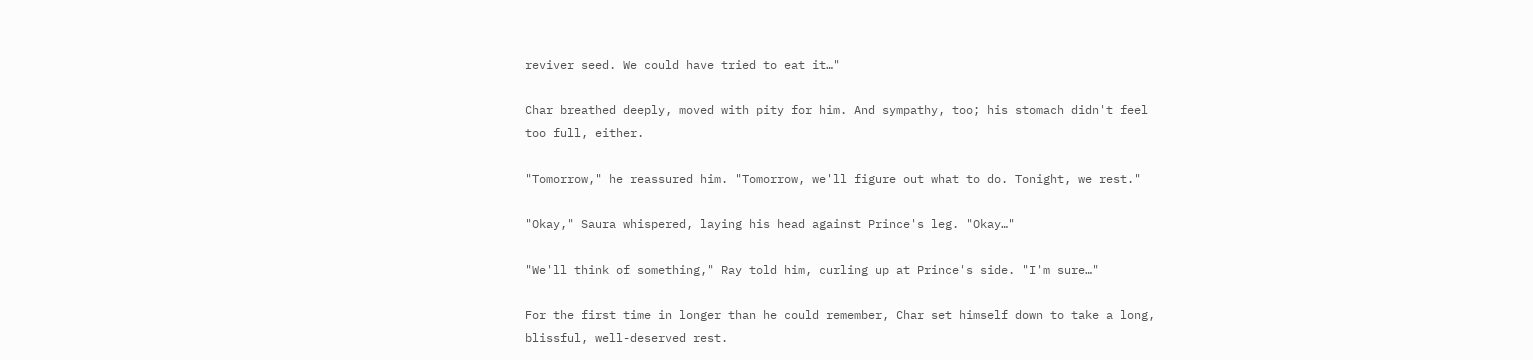reviver seed. We could have tried to eat it…"

Char breathed deeply, moved with pity for him. And sympathy, too; his stomach didn't feel too full, either.

"Tomorrow," he reassured him. "Tomorrow, we'll figure out what to do. Tonight, we rest."

"Okay," Saura whispered, laying his head against Prince's leg. "Okay…"

"We'll think of something," Ray told him, curling up at Prince's side. "I'm sure…"

For the first time in longer than he could remember, Char set himself down to take a long, blissful, well-deserved rest.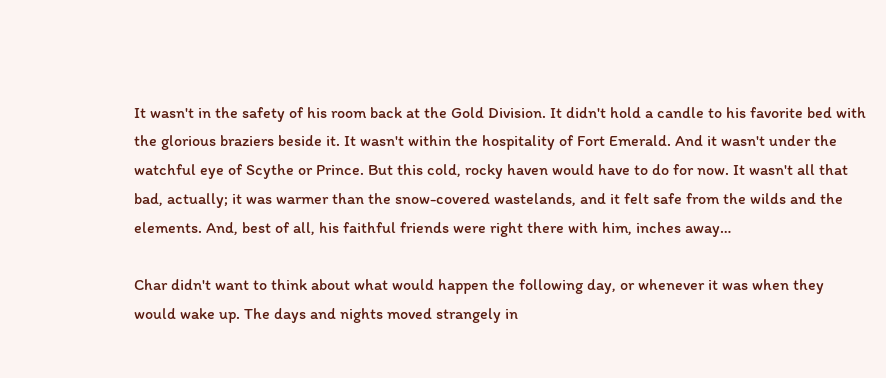It wasn't in the safety of his room back at the Gold Division. It didn't hold a candle to his favorite bed with the glorious braziers beside it. It wasn't within the hospitality of Fort Emerald. And it wasn't under the watchful eye of Scythe or Prince. But this cold, rocky haven would have to do for now. It wasn't all that bad, actually; it was warmer than the snow-covered wastelands, and it felt safe from the wilds and the elements. And, best of all, his faithful friends were right there with him, inches away…

Char didn't want to think about what would happen the following day, or whenever it was when they would wake up. The days and nights moved strangely in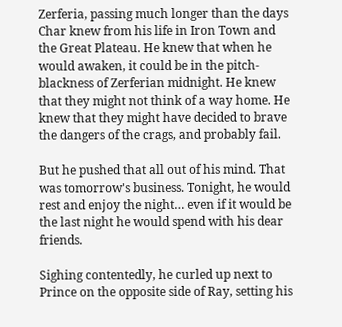Zerferia, passing much longer than the days Char knew from his life in Iron Town and the Great Plateau. He knew that when he would awaken, it could be in the pitch-blackness of Zerferian midnight. He knew that they might not think of a way home. He knew that they might have decided to brave the dangers of the crags, and probably fail.

But he pushed that all out of his mind. That was tomorrow's business. Tonight, he would rest and enjoy the night… even if it would be the last night he would spend with his dear friends.

Sighing contentedly, he curled up next to Prince on the opposite side of Ray, setting his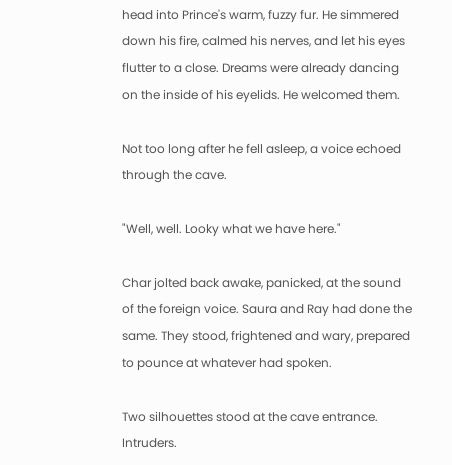head into Prince's warm, fuzzy fur. He simmered down his fire, calmed his nerves, and let his eyes flutter to a close. Dreams were already dancing on the inside of his eyelids. He welcomed them.

Not too long after he fell asleep, a voice echoed through the cave.

"Well, well. Looky what we have here."

Char jolted back awake, panicked, at the sound of the foreign voice. Saura and Ray had done the same. They stood, frightened and wary, prepared to pounce at whatever had spoken.

Two silhouettes stood at the cave entrance. Intruders.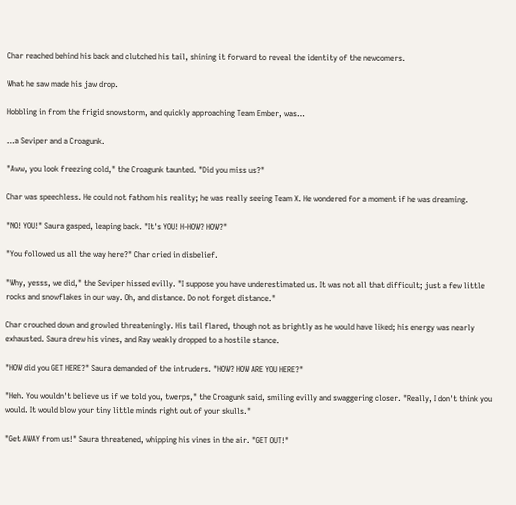Char reached behind his back and clutched his tail, shining it forward to reveal the identity of the newcomers.

What he saw made his jaw drop.

Hobbling in from the frigid snowstorm, and quickly approaching Team Ember, was…

…a Seviper and a Croagunk.

"Aww, you look freezing cold," the Croagunk taunted. "Did you miss us?"

Char was speechless. He could not fathom his reality; he was really seeing Team X. He wondered for a moment if he was dreaming.

"NO! YOU!" Saura gasped, leaping back. "It's YOU! H-HOW? HOW?"

"You followed us all the way here?" Char cried in disbelief.

"Why, yesss, we did," the Seviper hissed evilly. "I suppose you have underestimated us. It was not all that difficult; just a few little rocks and snowflakes in our way. Oh, and distance. Do not forget distance."

Char crouched down and growled threateningly. His tail flared, though not as brightly as he would have liked; his energy was nearly exhausted. Saura drew his vines, and Ray weakly dropped to a hostile stance.

"HOW did you GET HERE?" Saura demanded of the intruders. "HOW? HOW ARE YOU HERE?"

"Heh. You wouldn't believe us if we told you, twerps," the Croagunk said, smiling evilly and swaggering closer. "Really, I don't think you would. It would blow your tiny little minds right out of your skulls."

"Get AWAY from us!" Saura threatened, whipping his vines in the air. "GET OUT!"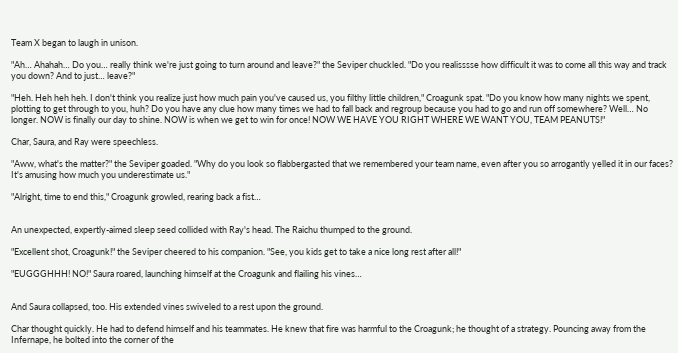Team X began to laugh in unison.

"Ah… Ahahah… Do you… really think we're just going to turn around and leave?" the Seviper chuckled. "Do you realisssse how difficult it was to come all this way and track you down? And to just… leave?"

"Heh. Heh heh heh. I don't think you realize just how much pain you've caused us, you filthy little children," Croagunk spat. "Do you know how many nights we spent, plotting to get through to you, huh? Do you have any clue how many times we had to fall back and regroup because you had to go and run off somewhere? Well… No longer. NOW is finally our day to shine. NOW is when we get to win for once! NOW WE HAVE YOU RIGHT WHERE WE WANT YOU, TEAM PEANUTS!"

Char, Saura, and Ray were speechless.

"Aww, what's the matter?" the Seviper goaded. "Why do you look so flabbergasted that we remembered your team name, even after you so arrogantly yelled it in our faces? It's amusing how much you underestimate us."

"Alright, time to end this," Croagunk growled, rearing back a fist…


An unexpected, expertly-aimed sleep seed collided with Ray's head. The Raichu thumped to the ground.

"Excellent shot, Croagunk!" the Seviper cheered to his companion. "See, you kids get to take a nice long rest after all!"

"EUGGGHHH! NO!" Saura roared, launching himself at the Croagunk and flailing his vines…


And Saura collapsed, too. His extended vines swiveled to a rest upon the ground.

Char thought quickly. He had to defend himself and his teammates. He knew that fire was harmful to the Croagunk; he thought of a strategy. Pouncing away from the Infernape, he bolted into the corner of the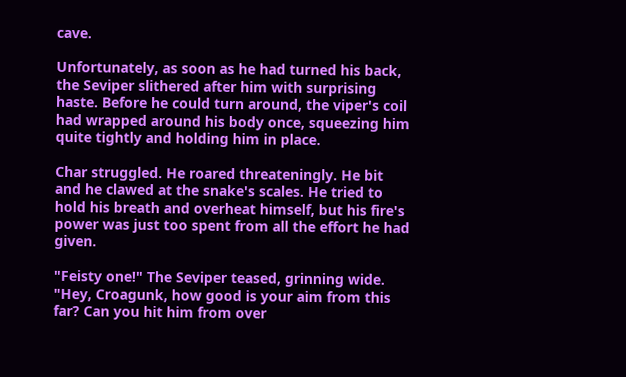cave.

Unfortunately, as soon as he had turned his back, the Seviper slithered after him with surprising haste. Before he could turn around, the viper's coil had wrapped around his body once, squeezing him quite tightly and holding him in place.

Char struggled. He roared threateningly. He bit and he clawed at the snake's scales. He tried to hold his breath and overheat himself, but his fire's power was just too spent from all the effort he had given.

"Feisty one!" The Seviper teased, grinning wide. "Hey, Croagunk, how good is your aim from this far? Can you hit him from over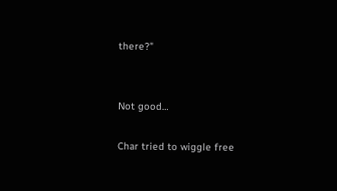there?"


Not good…

Char tried to wiggle free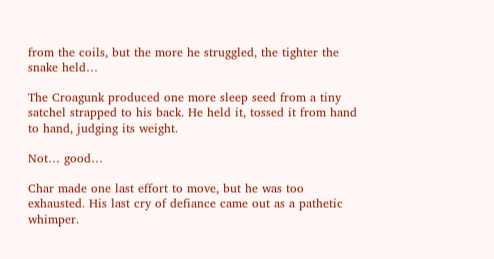from the coils, but the more he struggled, the tighter the snake held…

The Croagunk produced one more sleep seed from a tiny satchel strapped to his back. He held it, tossed it from hand to hand, judging its weight.

Not… good…

Char made one last effort to move, but he was too exhausted. His last cry of defiance came out as a pathetic whimper.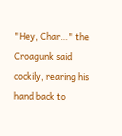"Hey, Char…" the Croagunk said cockily, rearing his hand back to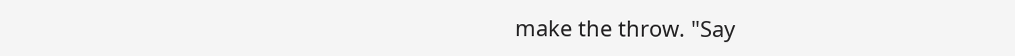make the throw. "Say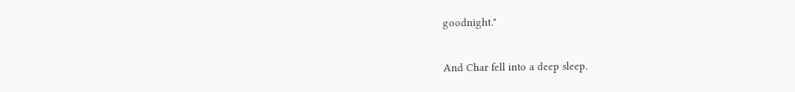goodnight."


And Char fell into a deep sleep.